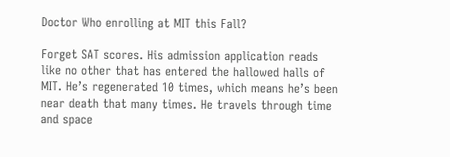Doctor Who enrolling at MIT this Fall?

Forget SAT scores. His admission application reads like no other that has entered the hallowed halls of MIT. He’s regenerated 10 times, which means he’s been near death that many times. He travels through time and space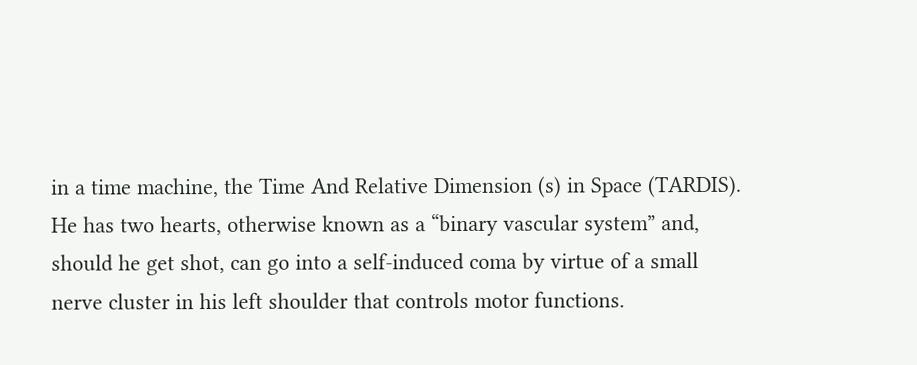in a time machine, the Time And Relative Dimension (s) in Space (TARDIS). He has two hearts, otherwise known as a “binary vascular system” and, should he get shot, can go into a self-induced coma by virtue of a small nerve cluster in his left shoulder that controls motor functions.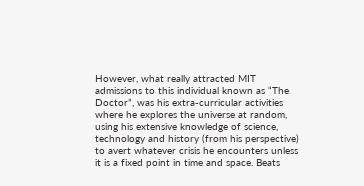However, what really attracted MIT admissions to this individual known as “The Doctor”, was his extra-curricular activities where he explores the universe at random, using his extensive knowledge of science, technology and history (from his perspective) to avert whatever crisis he encounters unless it is a fixed point in time and space. Beats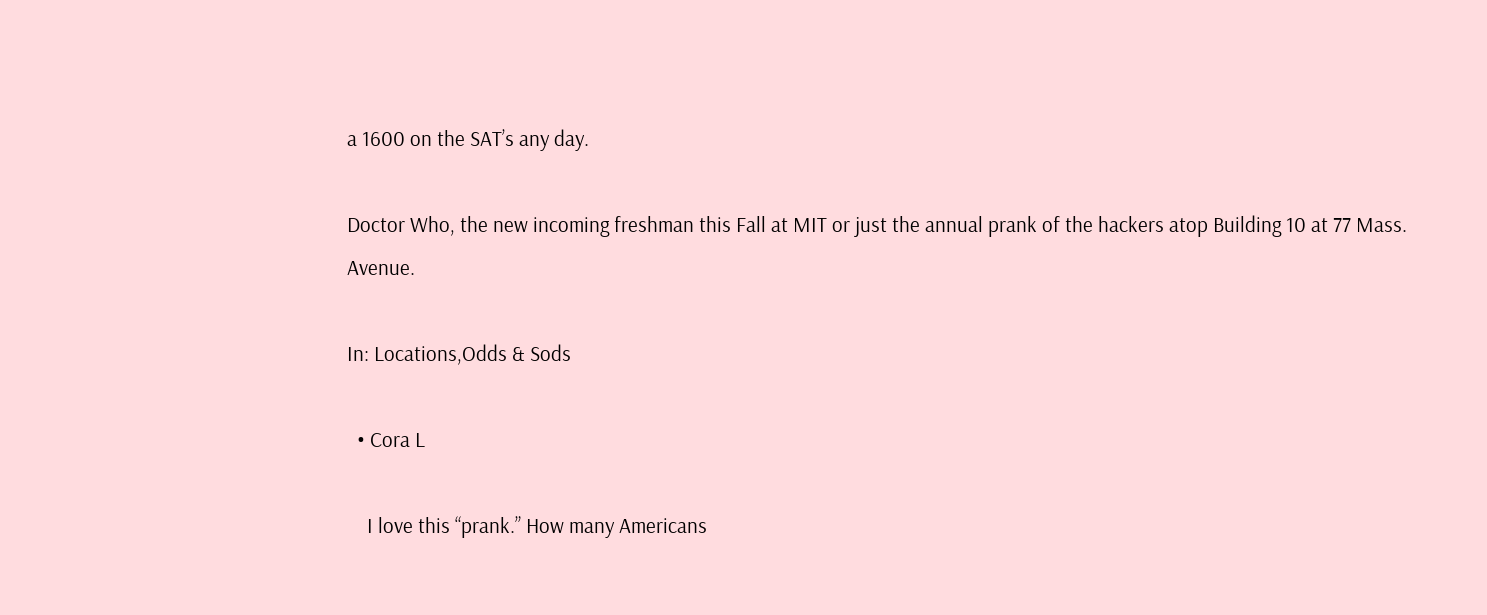a 1600 on the SAT’s any day.

Doctor Who, the new incoming freshman this Fall at MIT or just the annual prank of the hackers atop Building 10 at 77 Mass. Avenue.

In: Locations,Odds & Sods

  • Cora L

    I love this “prank.” How many Americans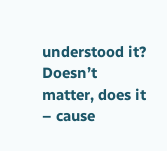understood it? Doesn’t matter, does it – cause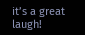it’s a great laugh!